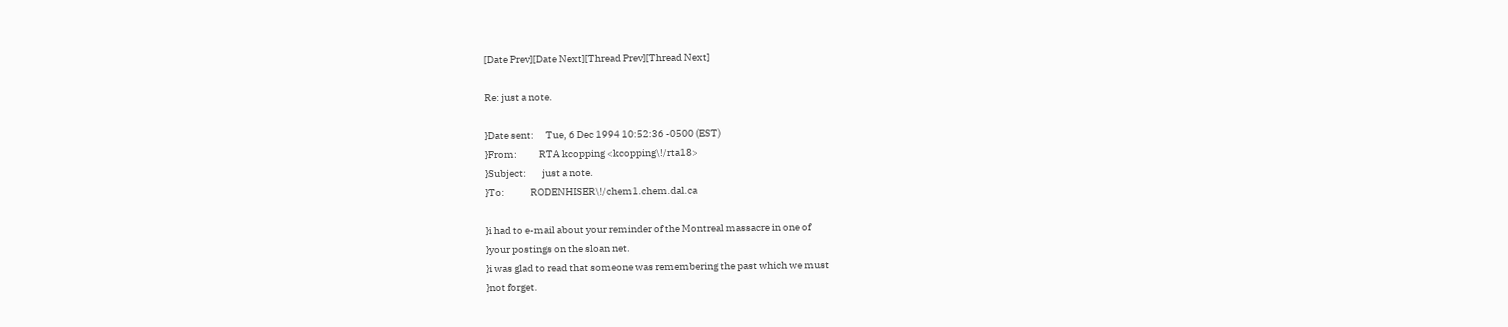[Date Prev][Date Next][Thread Prev][Thread Next]

Re: just a note.

}Date sent:      Tue, 6 Dec 1994 10:52:36 -0500 (EST)
}From:           RTA kcopping <kcopping\!/rta18>
}Subject:        just a note.
}To:             RODENHISER\!/chem1.chem.dal.ca

}i had to e-mail about your reminder of the Montreal massacre in one of
}your postings on the sloan net.
}i was glad to read that someone was remembering the past which we must
}not forget.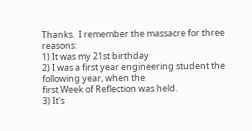Thanks.  I remember the massacre for three reasons:
1) It was my 21st birthday
2) I was a first year engineering student the following year, when the
first Week of Reflection was held.
3) It's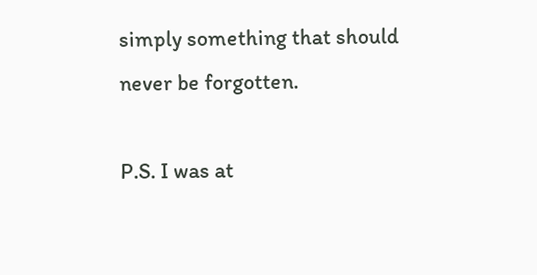simply something that should never be forgotten.

P.S. I was at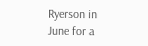Ryerson in June for a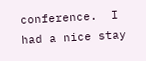conference.  I had a nice stay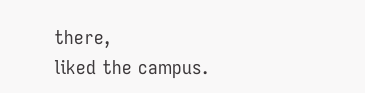there,
liked the campus.